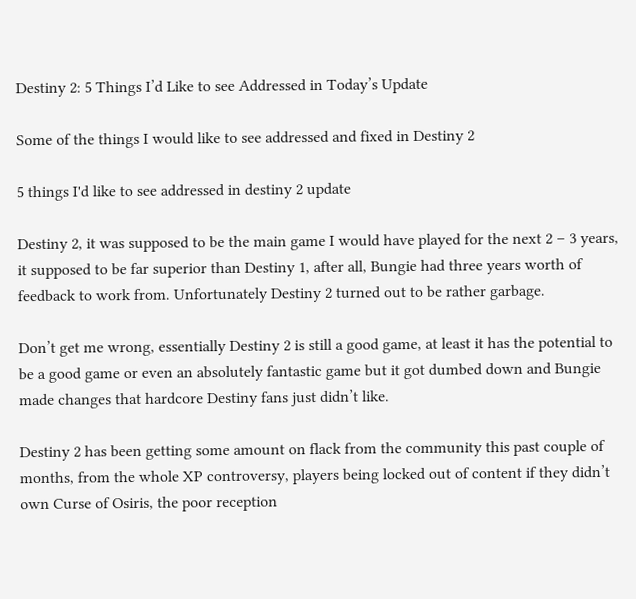Destiny 2: 5 Things I’d Like to see Addressed in Today’s Update

Some of the things I would like to see addressed and fixed in Destiny 2

5 things I'd like to see addressed in destiny 2 update

Destiny 2, it was supposed to be the main game I would have played for the next 2 – 3 years, it supposed to be far superior than Destiny 1, after all, Bungie had three years worth of feedback to work from. Unfortunately Destiny 2 turned out to be rather garbage.

Don’t get me wrong, essentially Destiny 2 is still a good game, at least it has the potential to be a good game or even an absolutely fantastic game but it got dumbed down and Bungie made changes that hardcore Destiny fans just didn’t like.

Destiny 2 has been getting some amount on flack from the community this past couple of months, from the whole XP controversy, players being locked out of content if they didn’t own Curse of Osiris, the poor reception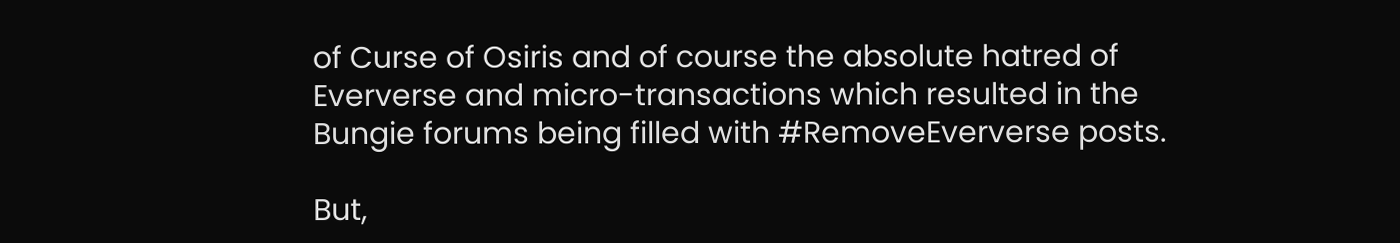of Curse of Osiris and of course the absolute hatred of Eververse and micro-transactions which resulted in the Bungie forums being filled with #RemoveEververse posts.

But,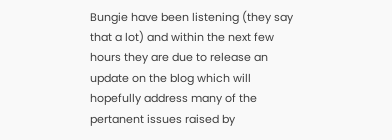Bungie have been listening (they say that a lot) and within the next few hours they are due to release an update on the blog which will hopefully address many of the pertanent issues raised by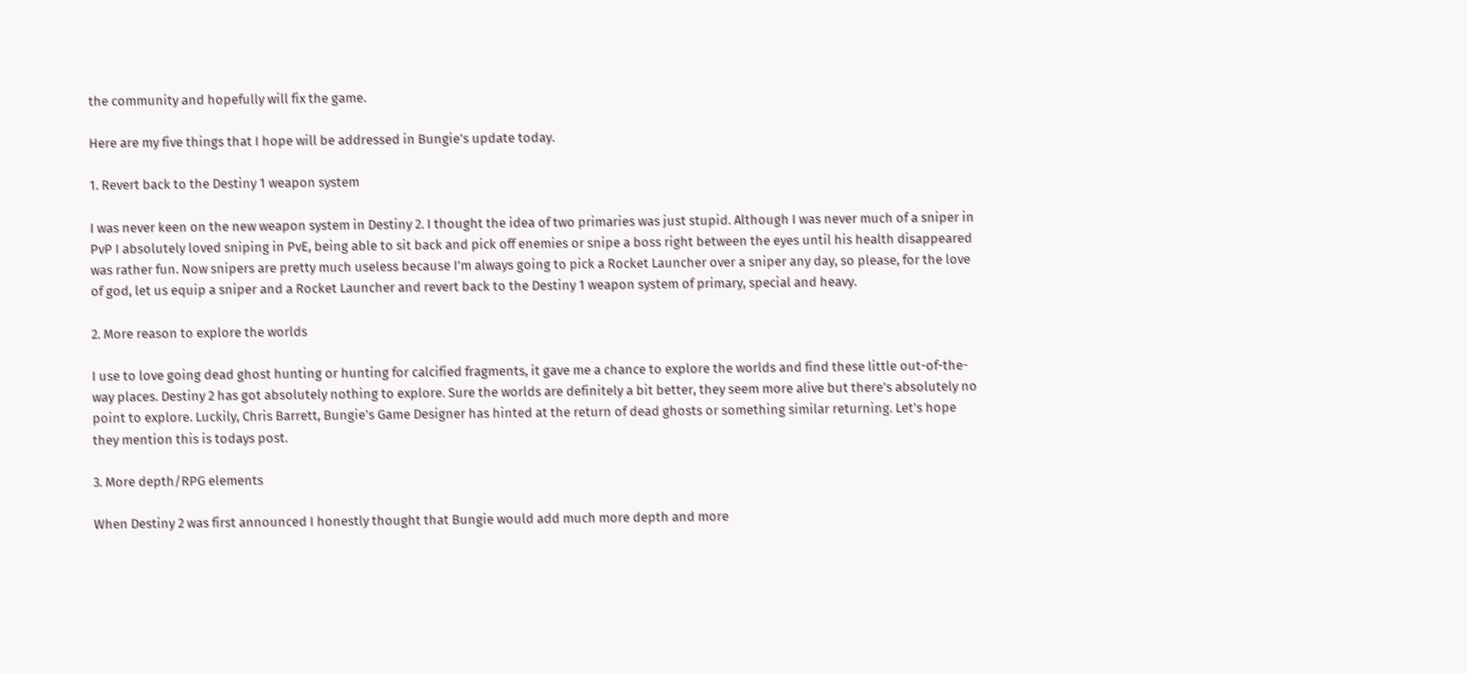the community and hopefully will fix the game.

Here are my five things that I hope will be addressed in Bungie’s update today.

1. Revert back to the Destiny 1 weapon system

I was never keen on the new weapon system in Destiny 2. I thought the idea of two primaries was just stupid. Although I was never much of a sniper in PvP I absolutely loved sniping in PvE, being able to sit back and pick off enemies or snipe a boss right between the eyes until his health disappeared was rather fun. Now snipers are pretty much useless because I’m always going to pick a Rocket Launcher over a sniper any day, so please, for the love of god, let us equip a sniper and a Rocket Launcher and revert back to the Destiny 1 weapon system of primary, special and heavy.

2. More reason to explore the worlds

I use to love going dead ghost hunting or hunting for calcified fragments, it gave me a chance to explore the worlds and find these little out-of-the-way places. Destiny 2 has got absolutely nothing to explore. Sure the worlds are definitely a bit better, they seem more alive but there’s absolutely no point to explore. Luckily, Chris Barrett, Bungie’s Game Designer has hinted at the return of dead ghosts or something similar returning. Let’s hope they mention this is todays post.

3. More depth/RPG elements

When Destiny 2 was first announced I honestly thought that Bungie would add much more depth and more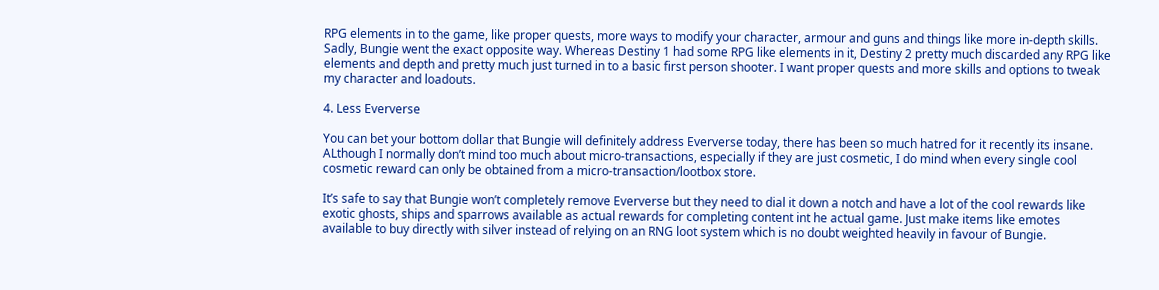RPG elements in to the game, like proper quests, more ways to modify your character, armour and guns and things like more in-depth skills. Sadly, Bungie went the exact opposite way. Whereas Destiny 1 had some RPG like elements in it, Destiny 2 pretty much discarded any RPG like elements and depth and pretty much just turned in to a basic first person shooter. I want proper quests and more skills and options to tweak my character and loadouts.

4. Less Eververse

You can bet your bottom dollar that Bungie will definitely address Eververse today, there has been so much hatred for it recently its insane. ALthough I normally don’t mind too much about micro-transactions, especially if they are just cosmetic, I do mind when every single cool cosmetic reward can only be obtained from a micro-transaction/lootbox store.

It’s safe to say that Bungie won’t completely remove Eververse but they need to dial it down a notch and have a lot of the cool rewards like exotic ghosts, ships and sparrows available as actual rewards for completing content int he actual game. Just make items like emotes available to buy directly with silver instead of relying on an RNG loot system which is no doubt weighted heavily in favour of Bungie.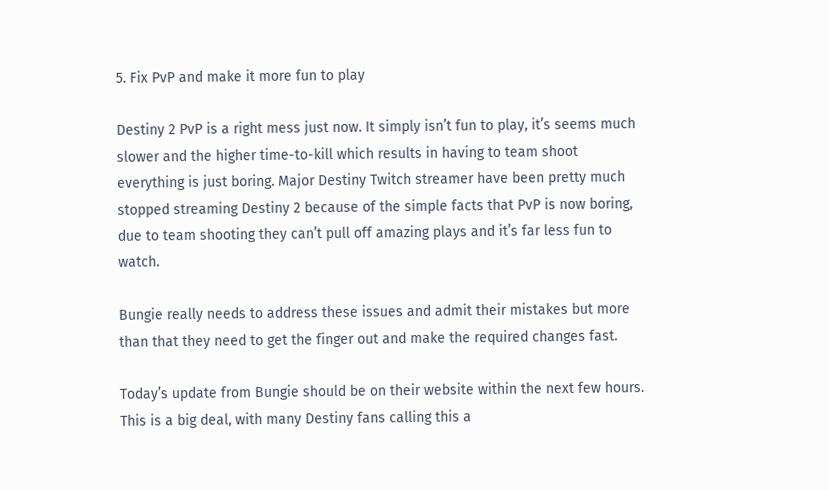5. Fix PvP and make it more fun to play

Destiny 2 PvP is a right mess just now. It simply isn’t fun to play, it’s seems much slower and the higher time-to-kill which results in having to team shoot everything is just boring. Major Destiny Twitch streamer have been pretty much stopped streaming Destiny 2 because of the simple facts that PvP is now boring, due to team shooting they can’t pull off amazing plays and it’s far less fun to watch.

Bungie really needs to address these issues and admit their mistakes but more than that they need to get the finger out and make the required changes fast.

Today’s update from Bungie should be on their website within the next few hours. This is a big deal, with many Destiny fans calling this a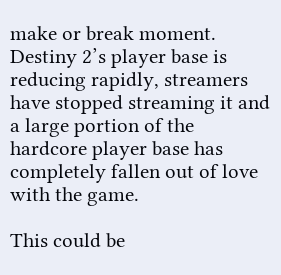make or break moment. Destiny 2’s player base is reducing rapidly, streamers have stopped streaming it and a large portion of the hardcore player base has completely fallen out of love with the game.

This could be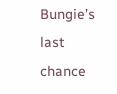Bungie’s last chance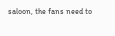saloon, the fans need to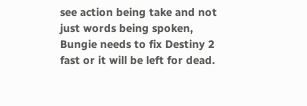see action being take and not just words being spoken, Bungie needs to fix Destiny 2 fast or it will be left for dead.